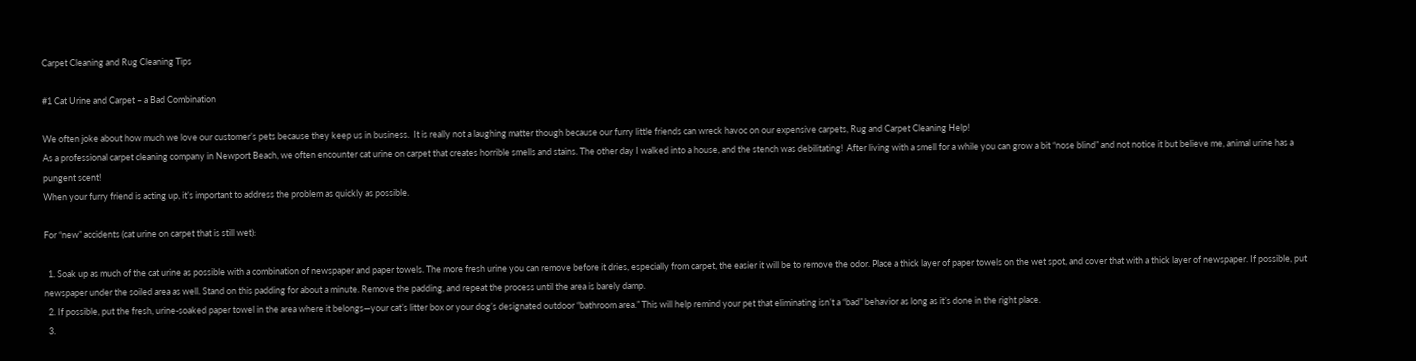Carpet Cleaning and Rug Cleaning Tips

#1 Cat Urine and Carpet – a Bad Combination

We often joke about how much we love our customer’s pets because they keep us in business.  It is really not a laughing matter though because our furry little friends can wreck havoc on our expensive carpets, Rug and Carpet Cleaning Help!
As a professional carpet cleaning company in Newport Beach, we often encounter cat urine on carpet that creates horrible smells and stains. The other day I walked into a house, and the stench was debilitating!  After living with a smell for a while you can grow a bit “nose blind” and not notice it but believe me, animal urine has a pungent scent!
When your furry friend is acting up, it’s important to address the problem as quickly as possible.

For “new” accidents (cat urine on carpet that is still wet):

  1. Soak up as much of the cat urine as possible with a combination of newspaper and paper towels. The more fresh urine you can remove before it dries, especially from carpet, the easier it will be to remove the odor. Place a thick layer of paper towels on the wet spot, and cover that with a thick layer of newspaper. If possible, put newspaper under the soiled area as well. Stand on this padding for about a minute. Remove the padding, and repeat the process until the area is barely damp.
  2. If possible, put the fresh, urine-soaked paper towel in the area where it belongs—your cat’s litter box or your dog’s designated outdoor “bathroom area.” This will help remind your pet that eliminating isn’t a “bad” behavior as long as it’s done in the right place.
  3.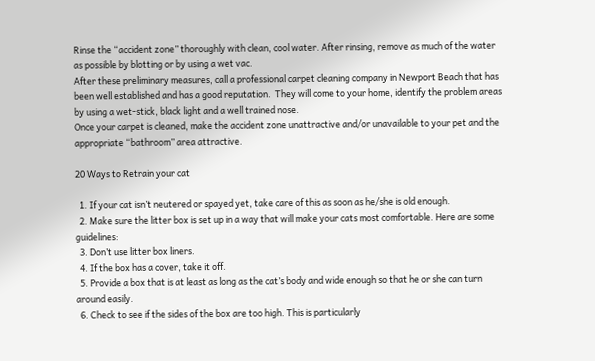Rinse the “accident zone” thoroughly with clean, cool water. After rinsing, remove as much of the water as possible by blotting or by using a wet vac.
After these preliminary measures, call a professional carpet cleaning company in Newport Beach that has been well established and has a good reputation.  They will come to your home, identify the problem areas by using a wet-stick, black light and a well trained nose.
Once your carpet is cleaned, make the accident zone unattractive and/or unavailable to your pet and the appropriate “bathroom” area attractive.

20 Ways to Retrain your cat

  1. If your cat isn’t neutered or spayed yet, take care of this as soon as he/she is old enough.
  2. Make sure the litter box is set up in a way that will make your cats most comfortable. Here are some guidelines:
  3. Don’t use litter box liners.
  4. If the box has a cover, take it off.
  5. Provide a box that is at least as long as the cat’s body and wide enough so that he or she can turn around easily.
  6. Check to see if the sides of the box are too high. This is particularly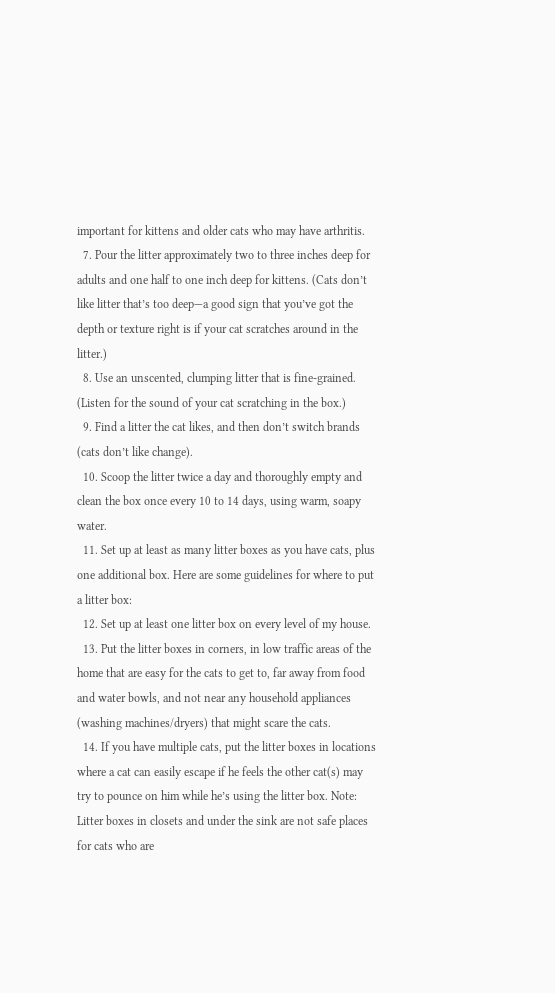important for kittens and older cats who may have arthritis.
  7. Pour the litter approximately two to three inches deep for adults and one half to one inch deep for kittens. (Cats don’t like litter that’s too deep—a good sign that you’ve got the depth or texture right is if your cat scratches around in the litter.)
  8. Use an unscented, clumping litter that is fine-grained. (Listen for the sound of your cat scratching in the box.)
  9. Find a litter the cat likes, and then don’t switch brands (cats don’t like change).
  10. Scoop the litter twice a day and thoroughly empty and clean the box once every 10 to 14 days, using warm, soapy water.
  11. Set up at least as many litter boxes as you have cats, plus one additional box. Here are some guidelines for where to put a litter box:
  12. Set up at least one litter box on every level of my house.
  13. Put the litter boxes in corners, in low traffic areas of the home that are easy for the cats to get to, far away from food and water bowls, and not near any household appliances (washing machines/dryers) that might scare the cats.
  14. If you have multiple cats, put the litter boxes in locations where a cat can easily escape if he feels the other cat(s) may try to pounce on him while he’s using the litter box. Note: Litter boxes in closets and under the sink are not safe places for cats who are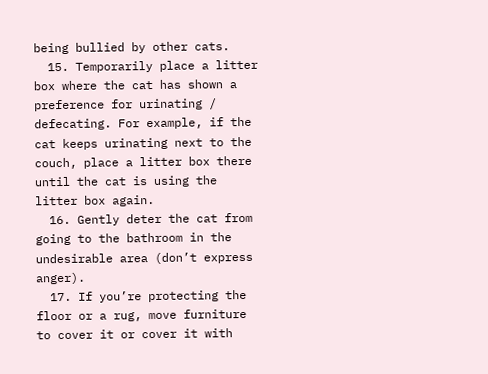being bullied by other cats.
  15. Temporarily place a litter box where the cat has shown a preference for urinating / defecating. For example, if the cat keeps urinating next to the couch, place a litter box there until the cat is using the litter box again.
  16. Gently deter the cat from going to the bathroom in the undesirable area (don’t express anger).
  17. If you’re protecting the floor or a rug, move furniture to cover it or cover it with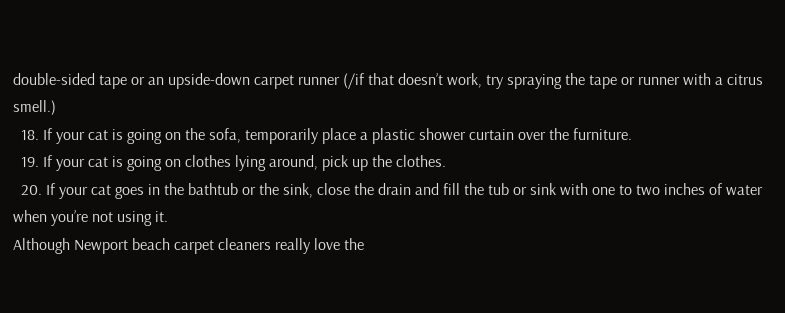double-sided tape or an upside-down carpet runner (/if that doesn’t work, try spraying the tape or runner with a citrus smell.)
  18. If your cat is going on the sofa, temporarily place a plastic shower curtain over the furniture.
  19. If your cat is going on clothes lying around, pick up the clothes.
  20. If your cat goes in the bathtub or the sink, close the drain and fill the tub or sink with one to two inches of water when you’re not using it.
Although Newport beach carpet cleaners really love the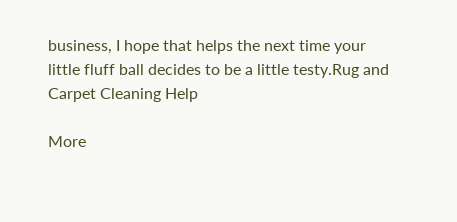business, I hope that helps the next time your little fluff ball decides to be a little testy.Rug and Carpet Cleaning Help

More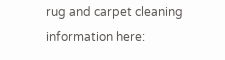rug and carpet cleaning information here: